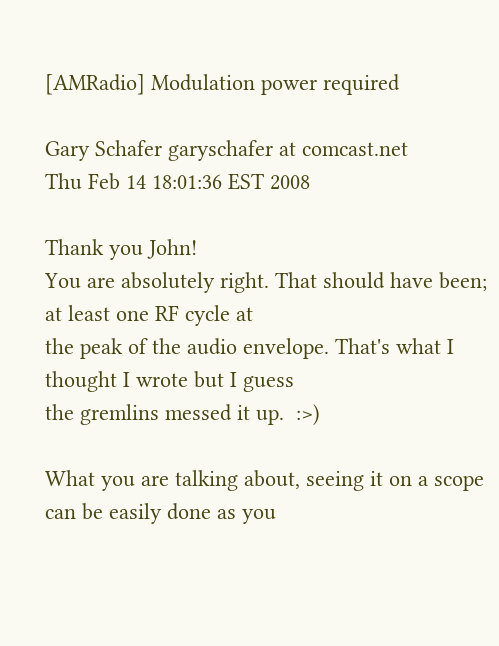[AMRadio] Modulation power required

Gary Schafer garyschafer at comcast.net
Thu Feb 14 18:01:36 EST 2008

Thank you John!
You are absolutely right. That should have been; at least one RF cycle at
the peak of the audio envelope. That's what I thought I wrote but I guess
the gremlins messed it up.  :>)

What you are talking about, seeing it on a scope can be easily done as you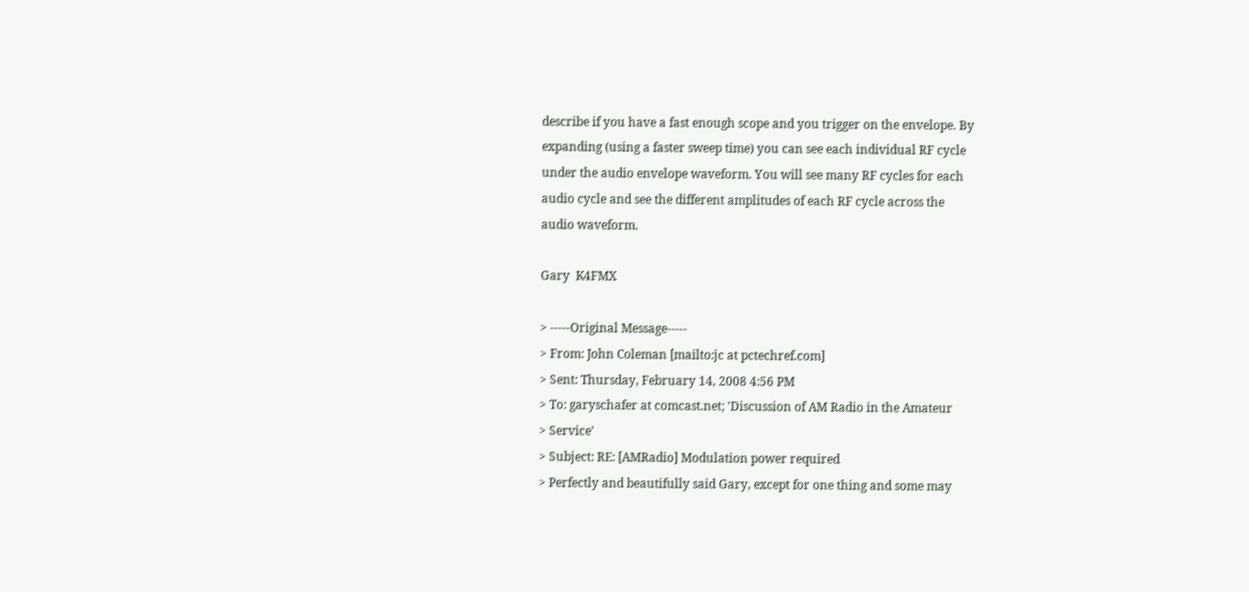describe if you have a fast enough scope and you trigger on the envelope. By
expanding (using a faster sweep time) you can see each individual RF cycle
under the audio envelope waveform. You will see many RF cycles for each
audio cycle and see the different amplitudes of each RF cycle across the
audio waveform.

Gary  K4FMX

> -----Original Message-----
> From: John Coleman [mailto:jc at pctechref.com]
> Sent: Thursday, February 14, 2008 4:56 PM
> To: garyschafer at comcast.net; 'Discussion of AM Radio in the Amateur
> Service'
> Subject: RE: [AMRadio] Modulation power required
> Perfectly and beautifully said Gary, except for one thing and some may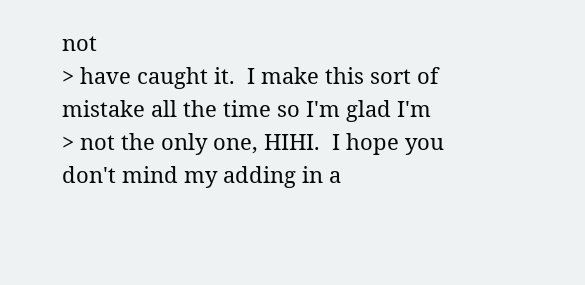not
> have caught it.  I make this sort of mistake all the time so I'm glad I'm
> not the only one, HIHI.  I hope you don't mind my adding in a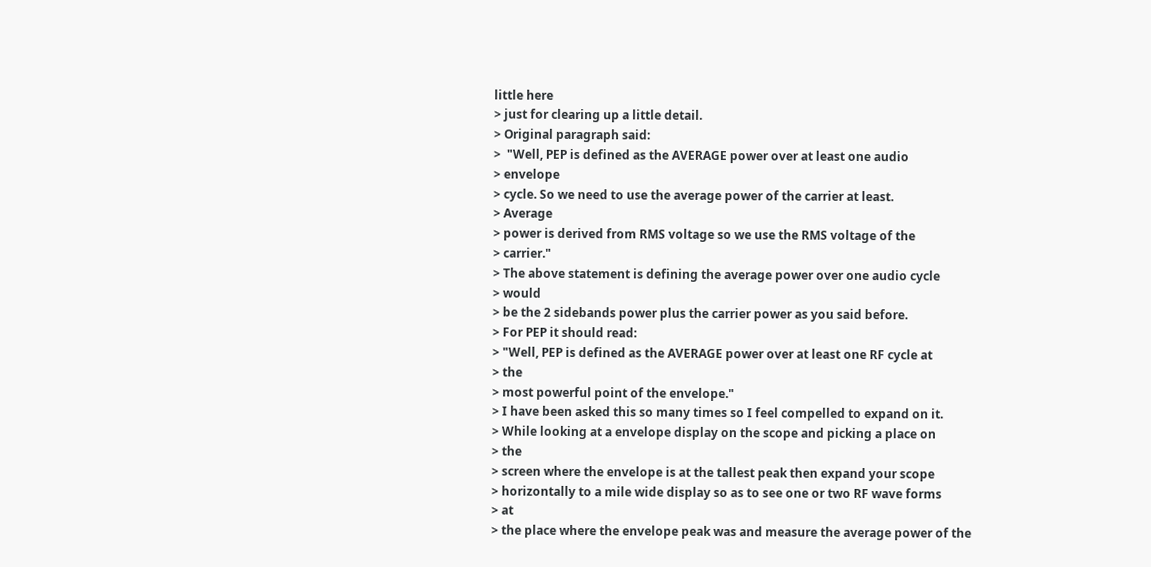little here
> just for clearing up a little detail.
> Original paragraph said:
>  "Well, PEP is defined as the AVERAGE power over at least one audio
> envelope
> cycle. So we need to use the average power of the carrier at least.
> Average
> power is derived from RMS voltage so we use the RMS voltage of the
> carrier."
> The above statement is defining the average power over one audio cycle
> would
> be the 2 sidebands power plus the carrier power as you said before.
> For PEP it should read:
> "Well, PEP is defined as the AVERAGE power over at least one RF cycle at
> the
> most powerful point of the envelope."
> I have been asked this so many times so I feel compelled to expand on it.
> While looking at a envelope display on the scope and picking a place on
> the
> screen where the envelope is at the tallest peak then expand your scope
> horizontally to a mile wide display so as to see one or two RF wave forms
> at
> the place where the envelope peak was and measure the average power of the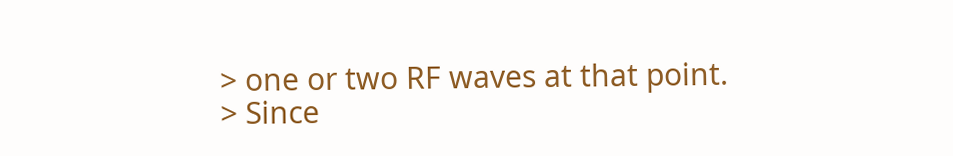> one or two RF waves at that point.
> Since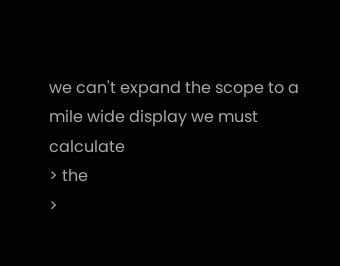we can't expand the scope to a mile wide display we must calculate
> the
>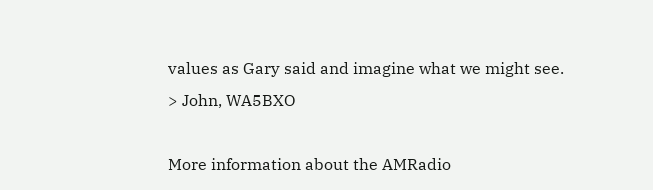values as Gary said and imagine what we might see.
> John, WA5BXO

More information about the AMRadio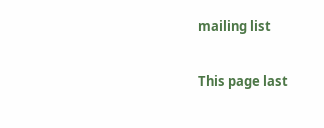mailing list

This page last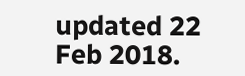updated 22 Feb 2018.